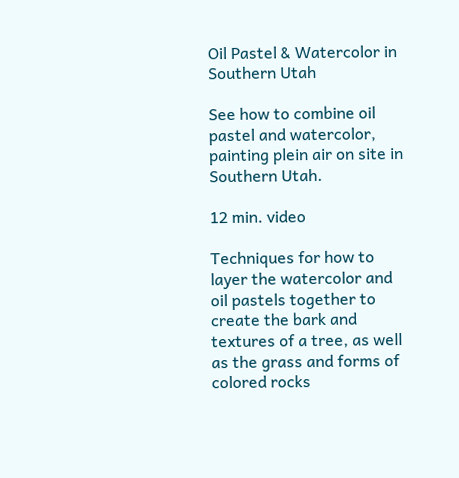Oil Pastel & Watercolor in Southern Utah

See how to combine oil pastel and watercolor, painting plein air on site in Southern Utah.

12 min. video

Techniques for how to layer the watercolor and oil pastels together to create the bark and textures of a tree, as well as the grass and forms of colored rocks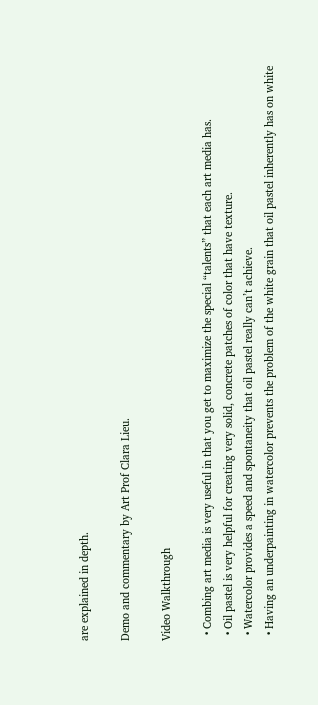are explained in depth.

Demo and commentary by Art Prof Clara Lieu.

Video Walkthrough

  • Combing art media is very useful in that you get to maximize the special “talents” that each art media has.
  • Oil pastel is very helpful for creating very solid, concrete patches of color that have texture.
  • Watercolor provides a speed and spontaneity that oil pastel really can’t achieve.
  • Having an underpainting in watercolor prevents the problem of the white grain that oil pastel inherently has on white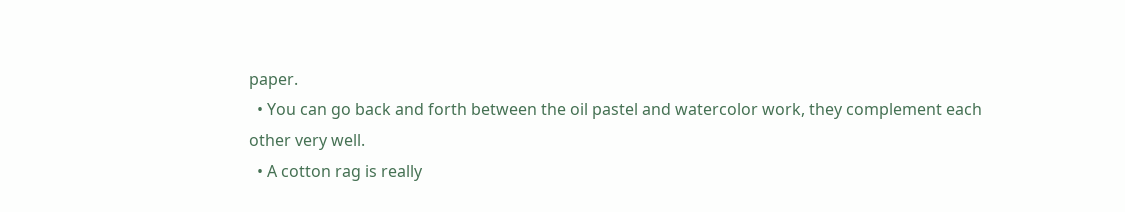paper.
  • You can go back and forth between the oil pastel and watercolor work, they complement each other very well.
  • A cotton rag is really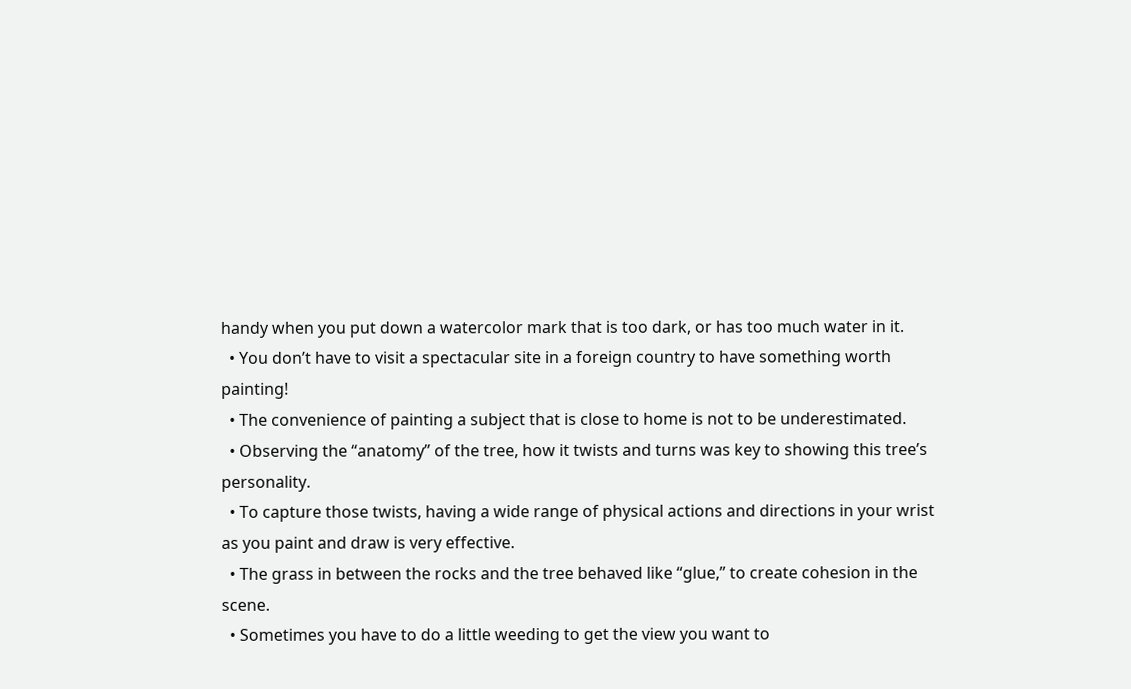handy when you put down a watercolor mark that is too dark, or has too much water in it.
  • You don’t have to visit a spectacular site in a foreign country to have something worth painting!
  • The convenience of painting a subject that is close to home is not to be underestimated.
  • Observing the “anatomy” of the tree, how it twists and turns was key to showing this tree’s personality.
  • To capture those twists, having a wide range of physical actions and directions in your wrist as you paint and draw is very effective.
  • The grass in between the rocks and the tree behaved like “glue,” to create cohesion in the scene.
  • Sometimes you have to do a little weeding to get the view you want to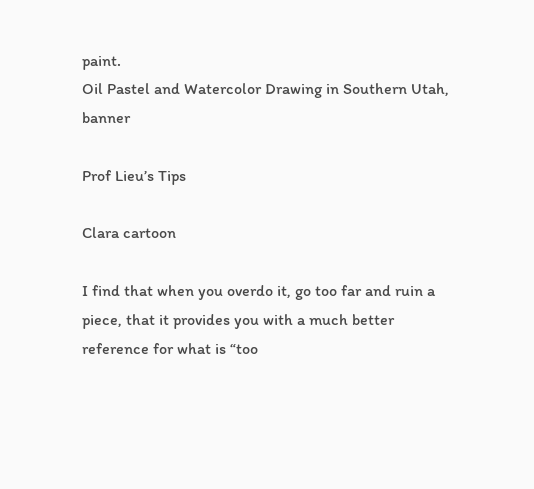paint.
Oil Pastel and Watercolor Drawing in Southern Utah, banner

Prof Lieu’s Tips

Clara cartoon

I find that when you overdo it, go too far and ruin a piece, that it provides you with a much better reference for what is “too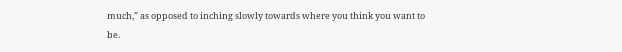much,” as opposed to inching slowly towards where you think you want to be.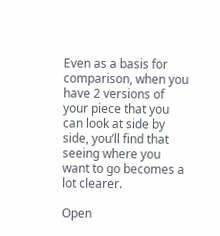Even as a basis for comparison, when you have 2 versions of your piece that you can look at side by side, you’ll find that seeing where you want to go becomes a lot clearer.

Open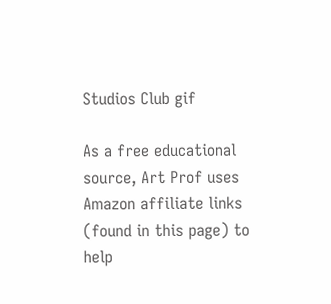Studios Club gif

As a free educational source, Art Prof uses Amazon affiliate links (found in this page) to help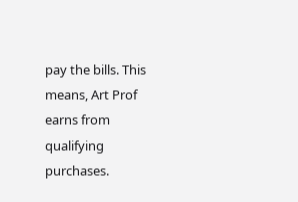pay the bills. This means, Art Prof earns from qualifying purchases.